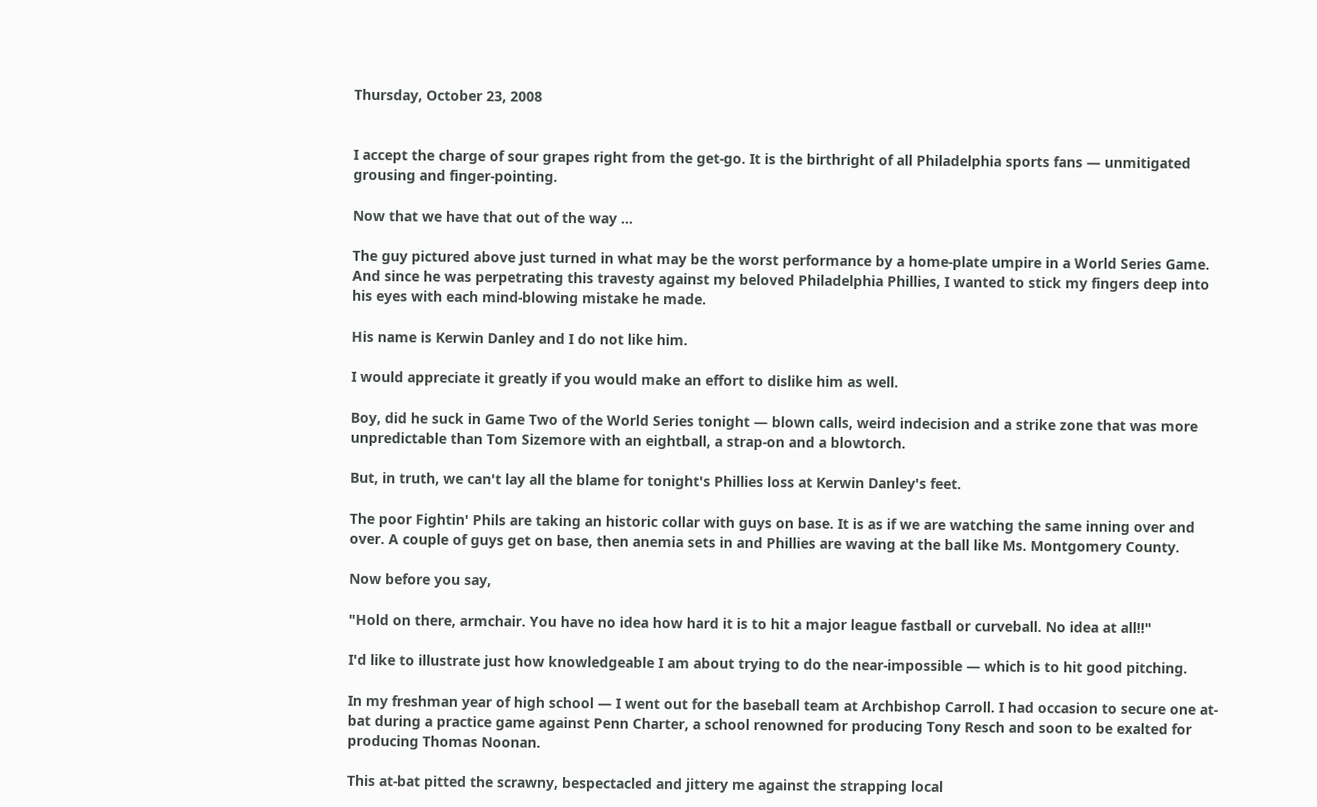Thursday, October 23, 2008


I accept the charge of sour grapes right from the get-go. It is the birthright of all Philadelphia sports fans — unmitigated grousing and finger-pointing.

Now that we have that out of the way ...

The guy pictured above just turned in what may be the worst performance by a home-plate umpire in a World Series Game. And since he was perpetrating this travesty against my beloved Philadelphia Phillies, I wanted to stick my fingers deep into his eyes with each mind-blowing mistake he made.

His name is Kerwin Danley and I do not like him.

I would appreciate it greatly if you would make an effort to dislike him as well.

Boy, did he suck in Game Two of the World Series tonight — blown calls, weird indecision and a strike zone that was more unpredictable than Tom Sizemore with an eightball, a strap-on and a blowtorch.

But, in truth, we can't lay all the blame for tonight's Phillies loss at Kerwin Danley's feet.

The poor Fightin' Phils are taking an historic collar with guys on base. It is as if we are watching the same inning over and over. A couple of guys get on base, then anemia sets in and Phillies are waving at the ball like Ms. Montgomery County.

Now before you say,

"Hold on there, armchair. You have no idea how hard it is to hit a major league fastball or curveball. No idea at all!!"

I'd like to illustrate just how knowledgeable I am about trying to do the near-impossible — which is to hit good pitching.

In my freshman year of high school — I went out for the baseball team at Archbishop Carroll. I had occasion to secure one at-bat during a practice game against Penn Charter, a school renowned for producing Tony Resch and soon to be exalted for producing Thomas Noonan.

This at-bat pitted the scrawny, bespectacled and jittery me against the strapping local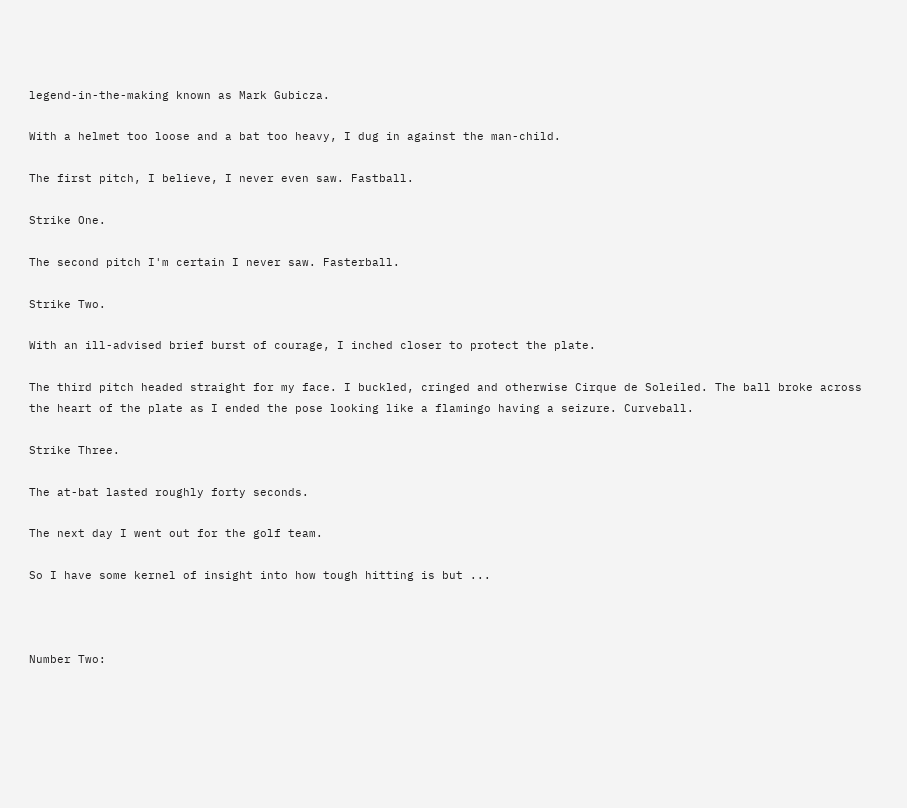legend-in-the-making known as Mark Gubicza.

With a helmet too loose and a bat too heavy, I dug in against the man-child.

The first pitch, I believe, I never even saw. Fastball.

Strike One.

The second pitch I'm certain I never saw. Fasterball.

Strike Two.

With an ill-advised brief burst of courage, I inched closer to protect the plate.

The third pitch headed straight for my face. I buckled, cringed and otherwise Cirque de Soleiled. The ball broke across the heart of the plate as I ended the pose looking like a flamingo having a seizure. Curveball.

Strike Three.

The at-bat lasted roughly forty seconds.

The next day I went out for the golf team.

So I have some kernel of insight into how tough hitting is but ...



Number Two: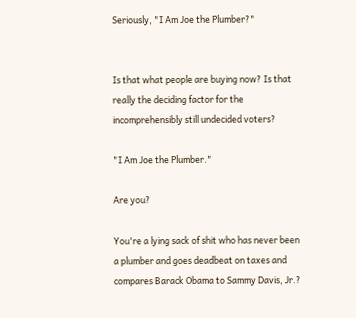Seriously, "I Am Joe the Plumber?"


Is that what people are buying now? Is that really the deciding factor for the incomprehensibly still undecided voters?

"I Am Joe the Plumber."

Are you?

You're a lying sack of shit who has never been a plumber and goes deadbeat on taxes and compares Barack Obama to Sammy Davis, Jr.?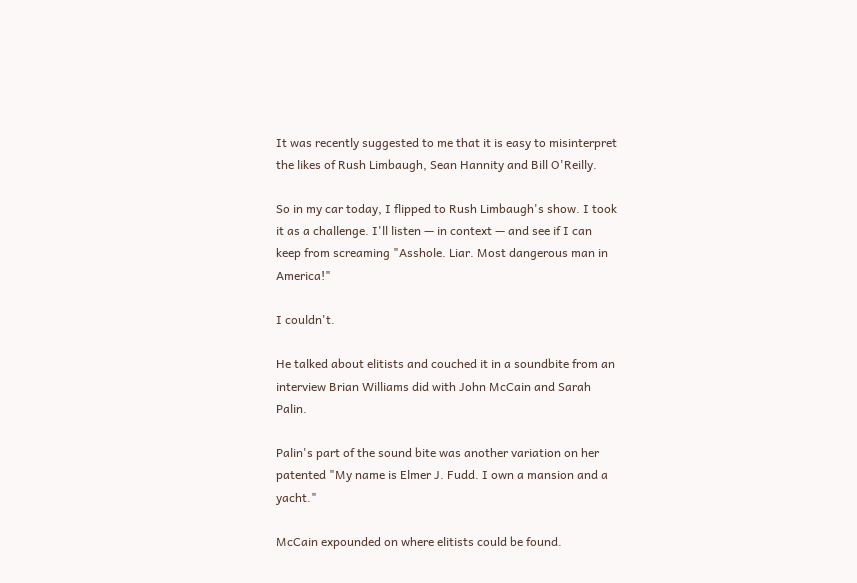It was recently suggested to me that it is easy to misinterpret the likes of Rush Limbaugh, Sean Hannity and Bill O'Reilly.

So in my car today, I flipped to Rush Limbaugh's show. I took it as a challenge. I'll listen — in context — and see if I can keep from screaming "Asshole. Liar. Most dangerous man in America!"

I couldn't.

He talked about elitists and couched it in a soundbite from an interview Brian Williams did with John McCain and Sarah Palin.

Palin's part of the sound bite was another variation on her patented "My name is Elmer J. Fudd. I own a mansion and a yacht."

McCain expounded on where elitists could be found.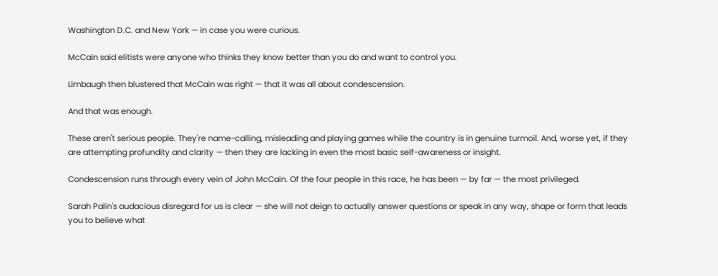Washington D.C. and New York — in case you were curious.

McCain said elitists were anyone who thinks they know better than you do and want to control you.

Limbaugh then blustered that McCain was right — that it was all about condescension.

And that was enough.

These aren't serious people. They're name-calling, misleading and playing games while the country is in genuine turmoil. And, worse yet, if they are attempting profundity and clarity — then they are lacking in even the most basic self-awareness or insight.

Condescension runs through every vein of John McCain. Of the four people in this race, he has been — by far — the most privileged.

Sarah Palin's audacious disregard for us is clear — she will not deign to actually answer questions or speak in any way, shape or form that leads you to believe what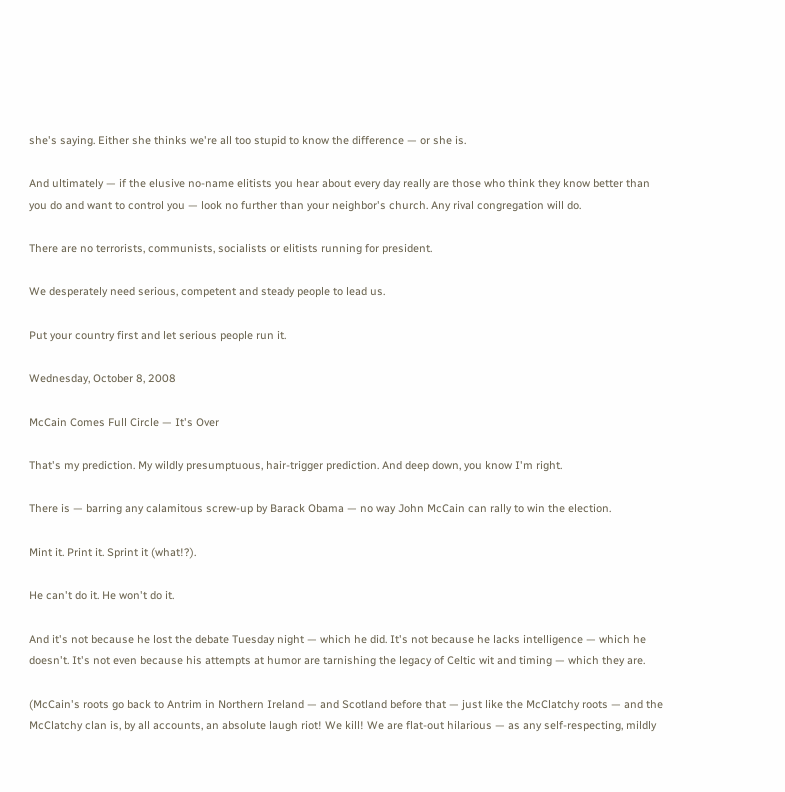she's saying. Either she thinks we're all too stupid to know the difference — or she is.

And ultimately — if the elusive no-name elitists you hear about every day really are those who think they know better than you do and want to control you — look no further than your neighbor's church. Any rival congregation will do.

There are no terrorists, communists, socialists or elitists running for president.

We desperately need serious, competent and steady people to lead us.

Put your country first and let serious people run it.

Wednesday, October 8, 2008

McCain Comes Full Circle — It's Over

That's my prediction. My wildly presumptuous, hair-trigger prediction. And deep down, you know I'm right.

There is — barring any calamitous screw-up by Barack Obama — no way John McCain can rally to win the election.

Mint it. Print it. Sprint it (what!?).

He can't do it. He won't do it.

And it's not because he lost the debate Tuesday night — which he did. It's not because he lacks intelligence — which he doesn't. It's not even because his attempts at humor are tarnishing the legacy of Celtic wit and timing — which they are.

(McCain's roots go back to Antrim in Northern Ireland — and Scotland before that — just like the McClatchy roots — and the McClatchy clan is, by all accounts, an absolute laugh riot! We kill! We are flat-out hilarious — as any self-respecting, mildly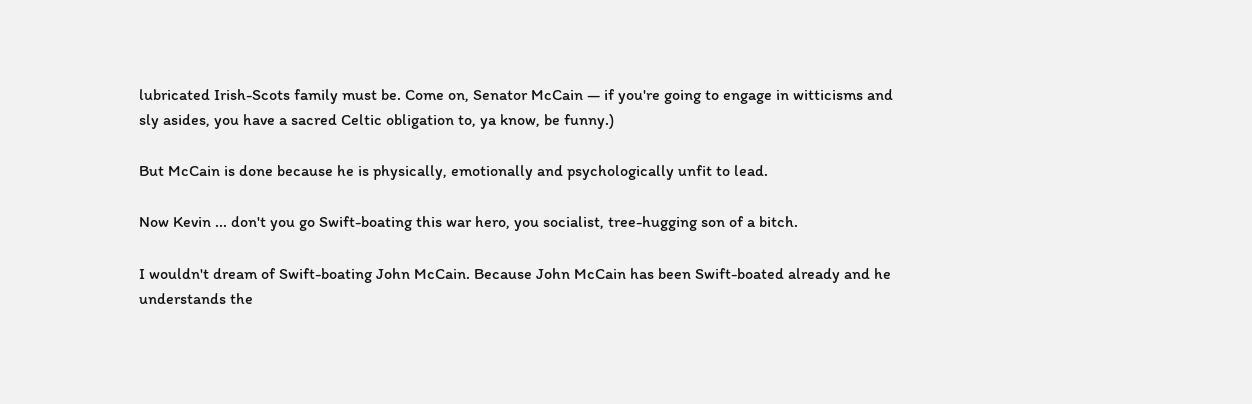lubricated Irish-Scots family must be. Come on, Senator McCain — if you're going to engage in witticisms and sly asides, you have a sacred Celtic obligation to, ya know, be funny.)

But McCain is done because he is physically, emotionally and psychologically unfit to lead.

Now Kevin ... don't you go Swift-boating this war hero, you socialist, tree-hugging son of a bitch.

I wouldn't dream of Swift-boating John McCain. Because John McCain has been Swift-boated already and he understands the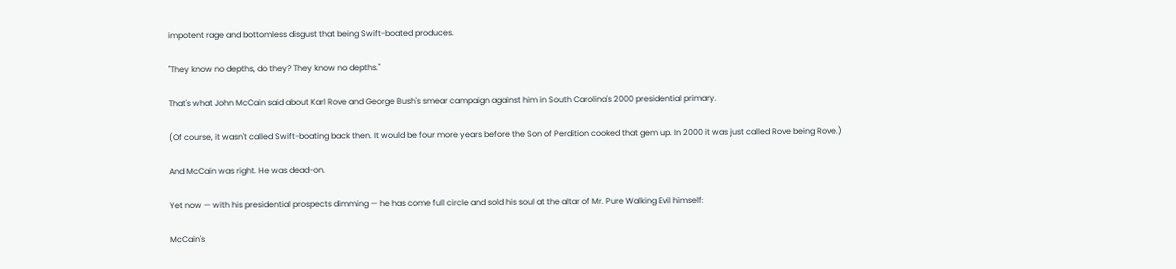impotent rage and bottomless disgust that being Swift-boated produces.

"They know no depths, do they? They know no depths."

That's what John McCain said about Karl Rove and George Bush's smear campaign against him in South Carolina's 2000 presidential primary.

(Of course, it wasn't called Swift-boating back then. It would be four more years before the Son of Perdition cooked that gem up. In 2000 it was just called Rove being Rove.)

And McCain was right. He was dead-on.

Yet now — with his presidential prospects dimming — he has come full circle and sold his soul at the altar of Mr. Pure Walking Evil himself:

McCain's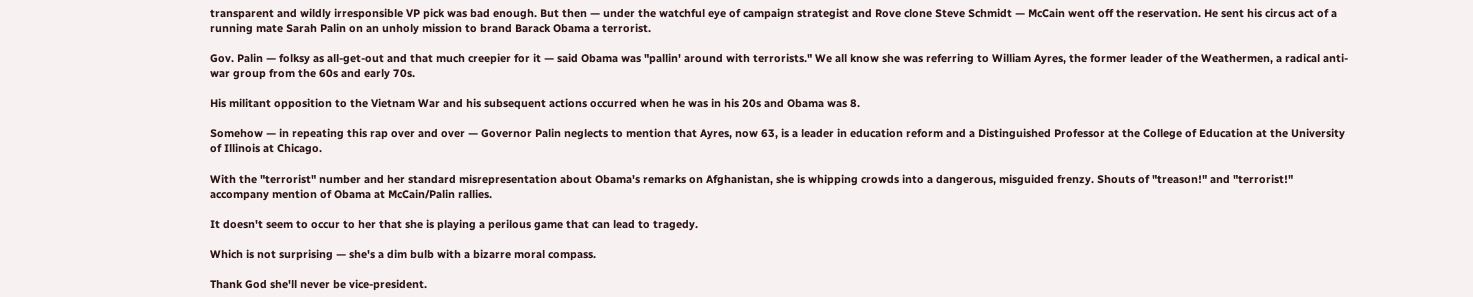transparent and wildly irresponsible VP pick was bad enough. But then — under the watchful eye of campaign strategist and Rove clone Steve Schmidt — McCain went off the reservation. He sent his circus act of a running mate Sarah Palin on an unholy mission to brand Barack Obama a terrorist.

Gov. Palin — folksy as all-get-out and that much creepier for it — said Obama was "pallin' around with terrorists." We all know she was referring to William Ayres, the former leader of the Weathermen, a radical anti-war group from the 60s and early 70s.

His militant opposition to the Vietnam War and his subsequent actions occurred when he was in his 20s and Obama was 8.

Somehow — in repeating this rap over and over — Governor Palin neglects to mention that Ayres, now 63, is a leader in education reform and a Distinguished Professor at the College of Education at the University of Illinois at Chicago.

With the "terrorist" number and her standard misrepresentation about Obama's remarks on Afghanistan, she is whipping crowds into a dangerous, misguided frenzy. Shouts of "treason!" and "terrorist!" accompany mention of Obama at McCain/Palin rallies.

It doesn't seem to occur to her that she is playing a perilous game that can lead to tragedy.

Which is not surprising — she's a dim bulb with a bizarre moral compass.

Thank God she'll never be vice-president.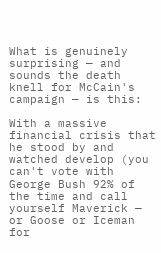What is genuinely surprising — and sounds the death knell for McCain's campaign — is this:

With a massive financial crisis that he stood by and watched develop (you can't vote with George Bush 92% of the time and call yourself Maverick — or Goose or Iceman for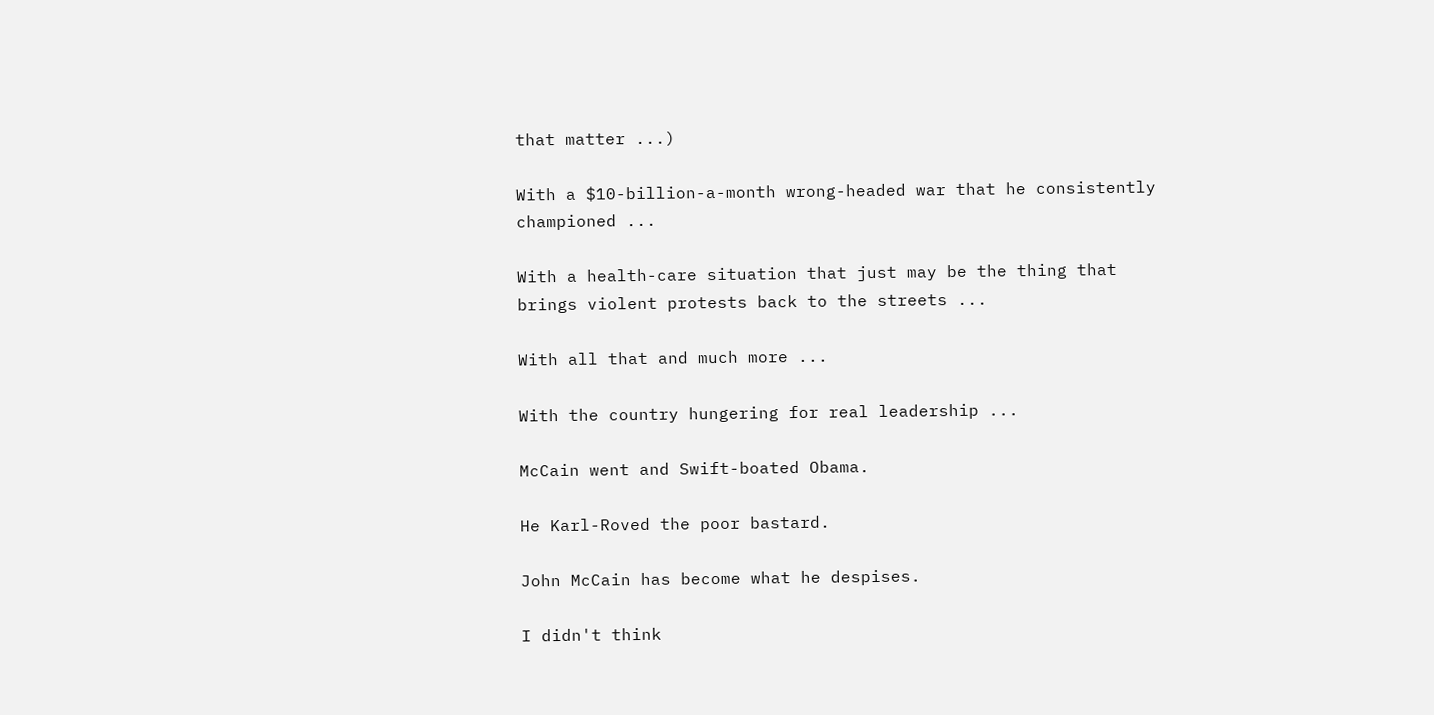that matter ...)

With a $10-billion-a-month wrong-headed war that he consistently championed ...

With a health-care situation that just may be the thing that brings violent protests back to the streets ...

With all that and much more ...

With the country hungering for real leadership ...

McCain went and Swift-boated Obama.

He Karl-Roved the poor bastard.

John McCain has become what he despises.

I didn't think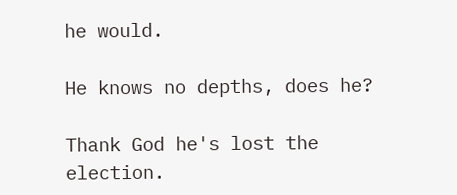he would.

He knows no depths, does he?

Thank God he's lost the election.